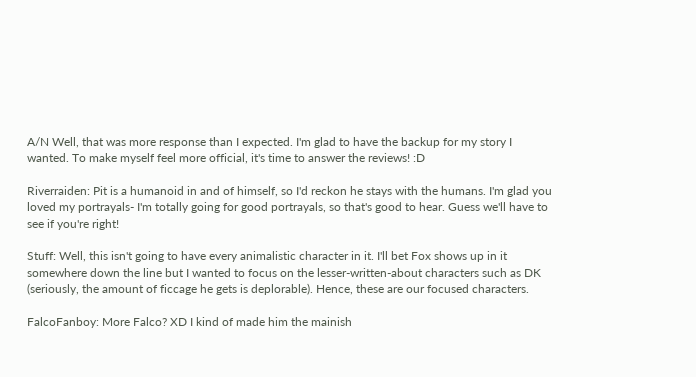A/N Well, that was more response than I expected. I'm glad to have the backup for my story I wanted. To make myself feel more official, it's time to answer the reviews! :D

Riverraiden: Pit is a humanoid in and of himself, so I'd reckon he stays with the humans. I'm glad you loved my portrayals- I'm totally going for good portrayals, so that's good to hear. Guess we'll have to see if you're right!

Stuff: Well, this isn't going to have every animalistic character in it. I'll bet Fox shows up in it somewhere down the line but I wanted to focus on the lesser-written-about characters such as DK (seriously, the amount of ficcage he gets is deplorable). Hence, these are our focused characters.

FalcoFanboy: More Falco? XD I kind of made him the mainish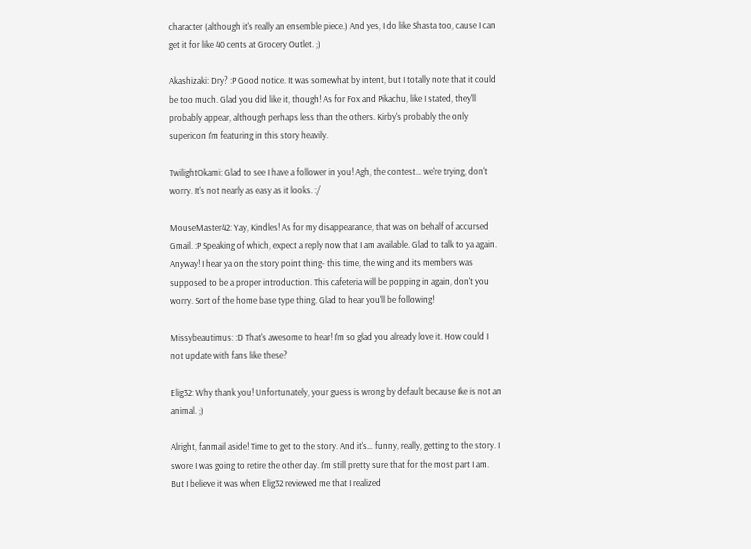character (although it's really an ensemble piece.) And yes, I do like Shasta too, cause I can get it for like 40 cents at Grocery Outlet. ;)

Akashizaki: Dry? :P Good notice. It was somewhat by intent, but I totally note that it could be too much. Glad you did like it, though! As for Fox and Pikachu, like I stated, they'll probably appear, although perhaps less than the others. Kirby's probably the only supericon I'm featuring in this story heavily.

TwilightOkami: Glad to see I have a follower in you! Agh, the contest… we're trying, don't worry. It's not nearly as easy as it looks. :/

MouseMaster42: Yay, Kindles! As for my disappearance, that was on behalf of accursed Gmail. :P Speaking of which, expect a reply now that I am available. Glad to talk to ya again. Anyway! I hear ya on the story point thing- this time, the wing and its members was supposed to be a proper introduction. This cafeteria will be popping in again, don't you worry. Sort of the home base type thing. Glad to hear you'll be following!

Missybeautimus: :D That's awesome to hear! I'm so glad you already love it. How could I not update with fans like these?

Elig32: Why thank you! Unfortunately, your guess is wrong by default because Ike is not an animal. ;)

Alright, fanmail aside! Time to get to the story. And it's… funny, really, getting to the story. I swore I was going to retire the other day. I'm still pretty sure that for the most part I am. But I believe it was when Elig32 reviewed me that I realized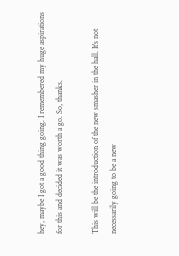hey, maybe I got a good thing going. I remembered my huge aspirations for this and decided it was worth a go. So, thanks.

This will be the introduction of the new smasher in the hall. It's not necessarily going to be a new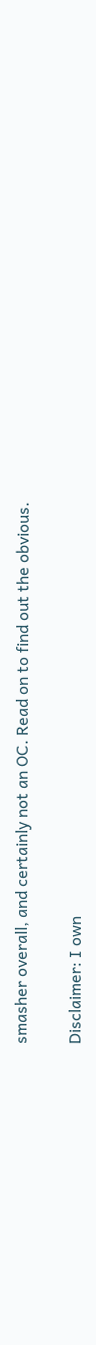smasher overall, and certainly not an OC. Read on to find out the obvious.

Disclaimer: I own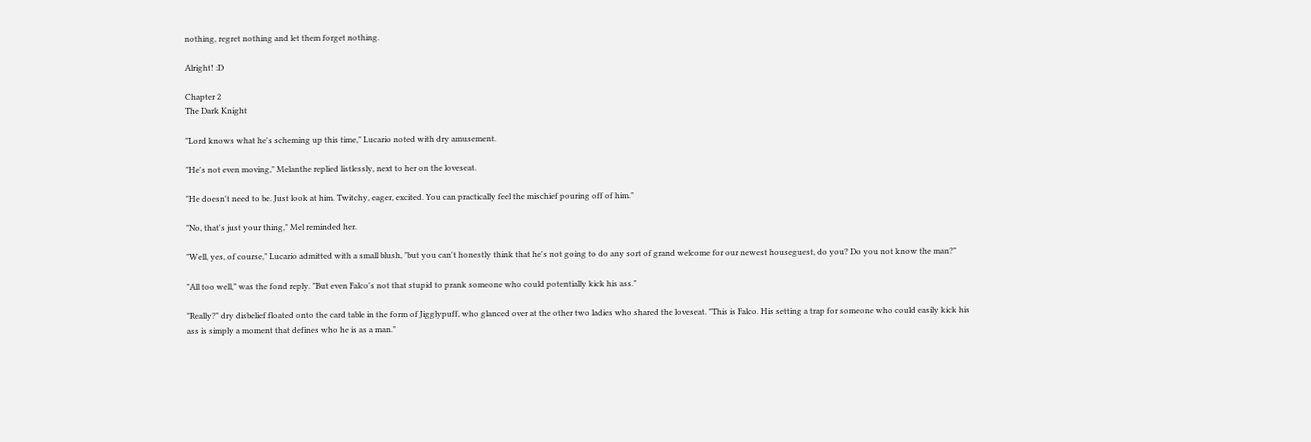nothing, regret nothing and let them forget nothing.

Alright! :D

Chapter 2
The Dark Knight

"Lord knows what he's scheming up this time," Lucario noted with dry amusement.

"He's not even moving," Melanthe replied listlessly, next to her on the loveseat.

"He doesn't need to be. Just look at him. Twitchy, eager, excited. You can practically feel the mischief pouring off of him."

"No, that's just your thing," Mel reminded her.

"Well, yes, of course," Lucario admitted with a small blush, "but you can't honestly think that he's not going to do any sort of grand welcome for our newest houseguest, do you? Do you not know the man?"

"All too well," was the fond reply. "But even Falco's not that stupid to prank someone who could potentially kick his ass."

"Really?" dry disbelief floated onto the card table in the form of Jigglypuff, who glanced over at the other two ladies who shared the loveseat. "This is Falco. His setting a trap for someone who could easily kick his ass is simply a moment that defines who he is as a man."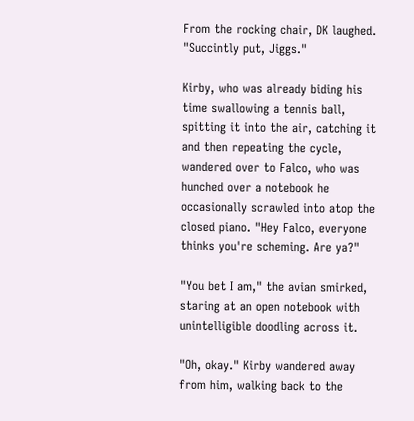From the rocking chair, DK laughed. "Succintly put, Jiggs."

Kirby, who was already biding his time swallowing a tennis ball, spitting it into the air, catching it and then repeating the cycle, wandered over to Falco, who was hunched over a notebook he occasionally scrawled into atop the closed piano. "Hey Falco, everyone thinks you're scheming. Are ya?"

"You bet I am," the avian smirked, staring at an open notebook with unintelligible doodling across it.

"Oh, okay." Kirby wandered away from him, walking back to the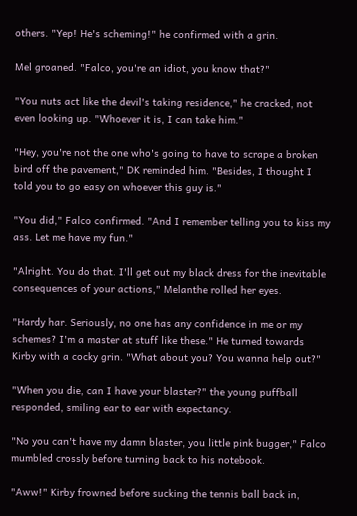others. "Yep! He's scheming!" he confirmed with a grin.

Mel groaned. "Falco, you're an idiot, you know that?"

"You nuts act like the devil's taking residence," he cracked, not even looking up. "Whoever it is, I can take him."

"Hey, you're not the one who's going to have to scrape a broken bird off the pavement," DK reminded him. "Besides, I thought I told you to go easy on whoever this guy is."

"You did," Falco confirmed. "And I remember telling you to kiss my ass. Let me have my fun."

"Alright. You do that. I'll get out my black dress for the inevitable consequences of your actions," Melanthe rolled her eyes.

"Hardy har. Seriously, no one has any confidence in me or my schemes? I'm a master at stuff like these." He turned towards Kirby with a cocky grin. "What about you? You wanna help out?"

"When you die, can I have your blaster?" the young puffball responded, smiling ear to ear with expectancy.

"No you can't have my damn blaster, you little pink bugger," Falco mumbled crossly before turning back to his notebook.

"Aww!" Kirby frowned before sucking the tennis ball back in,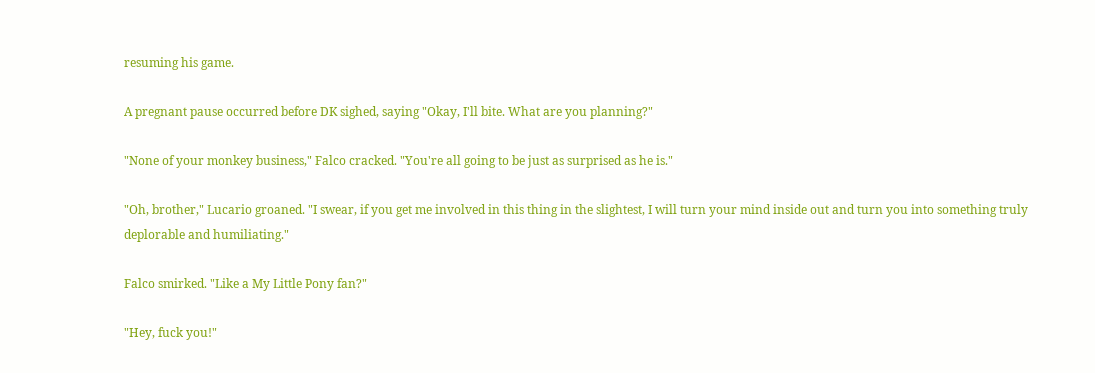resuming his game.

A pregnant pause occurred before DK sighed, saying "Okay, I'll bite. What are you planning?"

"None of your monkey business," Falco cracked. "You're all going to be just as surprised as he is."

"Oh, brother," Lucario groaned. "I swear, if you get me involved in this thing in the slightest, I will turn your mind inside out and turn you into something truly deplorable and humiliating."

Falco smirked. "Like a My Little Pony fan?"

"Hey, fuck you!"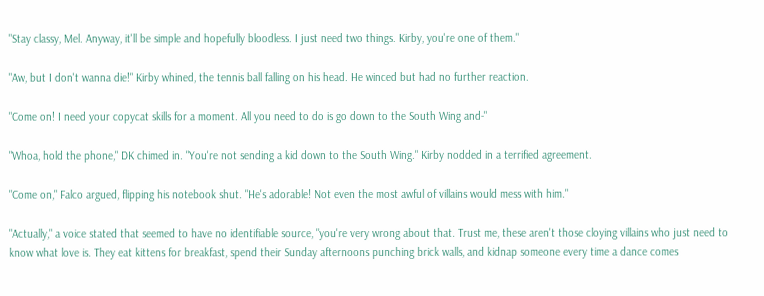"Stay classy, Mel. Anyway, it'll be simple and hopefully bloodless. I just need two things. Kirby, you're one of them."

"Aw, but I don't wanna die!" Kirby whined, the tennis ball falling on his head. He winced but had no further reaction.

"Come on! I need your copycat skills for a moment. All you need to do is go down to the South Wing and-"

"Whoa, hold the phone," DK chimed in. "You're not sending a kid down to the South Wing." Kirby nodded in a terrified agreement.

"Come on," Falco argued, flipping his notebook shut. "He's adorable! Not even the most awful of villains would mess with him."

"Actually," a voice stated that seemed to have no identifiable source, "you're very wrong about that. Trust me, these aren't those cloying villains who just need to know what love is. They eat kittens for breakfast, spend their Sunday afternoons punching brick walls, and kidnap someone every time a dance comes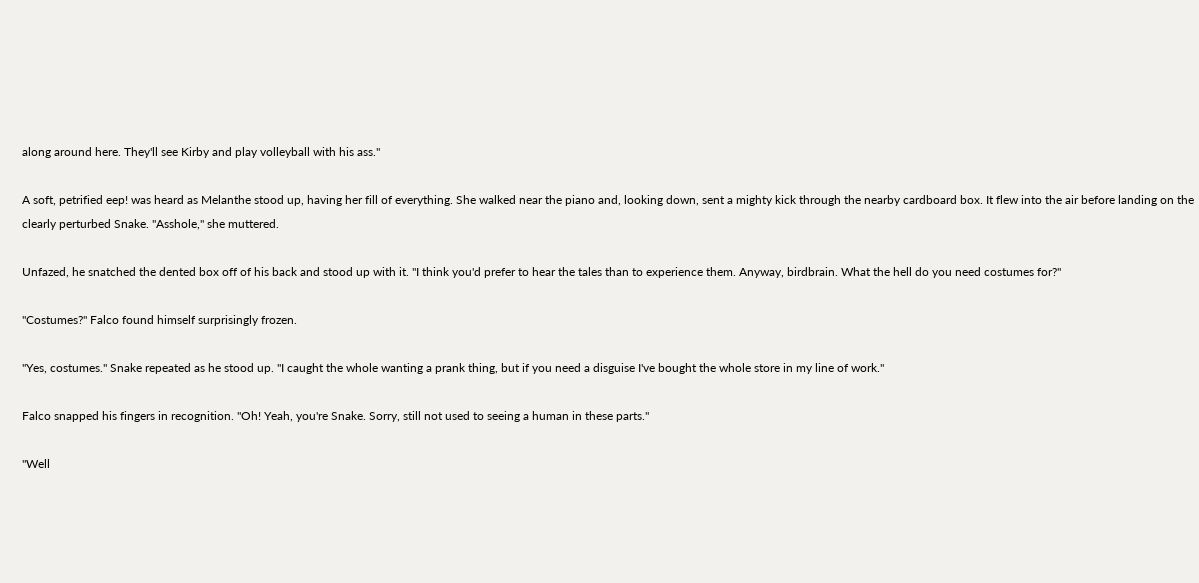along around here. They'll see Kirby and play volleyball with his ass."

A soft, petrified eep! was heard as Melanthe stood up, having her fill of everything. She walked near the piano and, looking down, sent a mighty kick through the nearby cardboard box. It flew into the air before landing on the clearly perturbed Snake. "Asshole," she muttered.

Unfazed, he snatched the dented box off of his back and stood up with it. "I think you'd prefer to hear the tales than to experience them. Anyway, birdbrain. What the hell do you need costumes for?"

"Costumes?" Falco found himself surprisingly frozen.

"Yes, costumes." Snake repeated as he stood up. "I caught the whole wanting a prank thing, but if you need a disguise I've bought the whole store in my line of work."

Falco snapped his fingers in recognition. "Oh! Yeah, you're Snake. Sorry, still not used to seeing a human in these parts."

"Well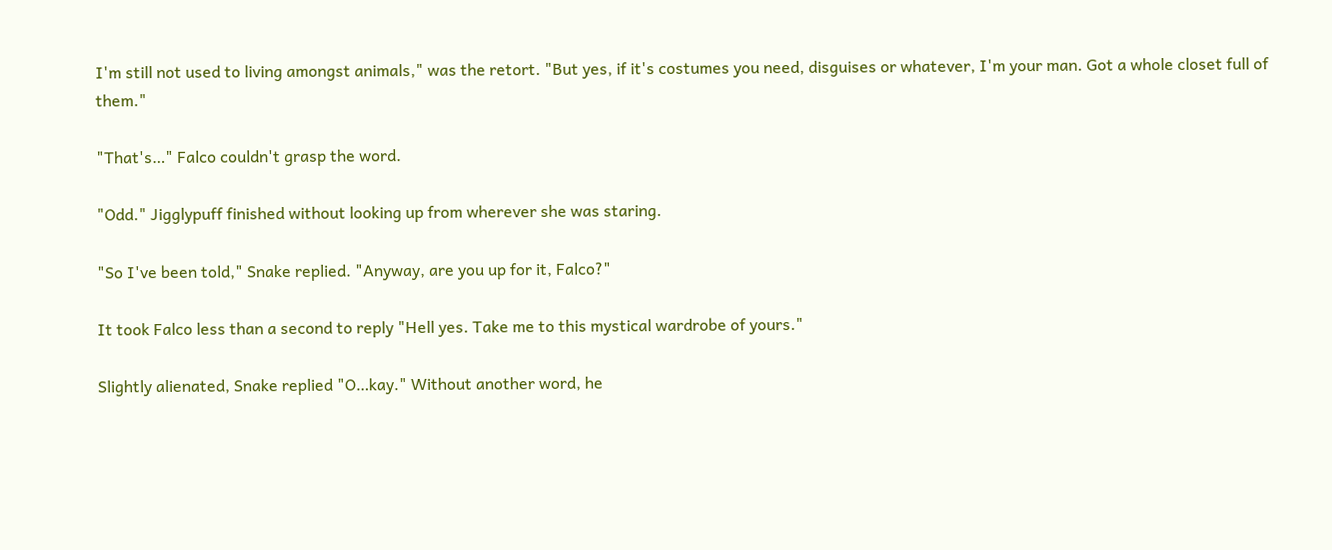I'm still not used to living amongst animals," was the retort. "But yes, if it's costumes you need, disguises or whatever, I'm your man. Got a whole closet full of them."

"That's…" Falco couldn't grasp the word.

"Odd." Jigglypuff finished without looking up from wherever she was staring.

"So I've been told," Snake replied. "Anyway, are you up for it, Falco?"

It took Falco less than a second to reply "Hell yes. Take me to this mystical wardrobe of yours."

Slightly alienated, Snake replied "O…kay." Without another word, he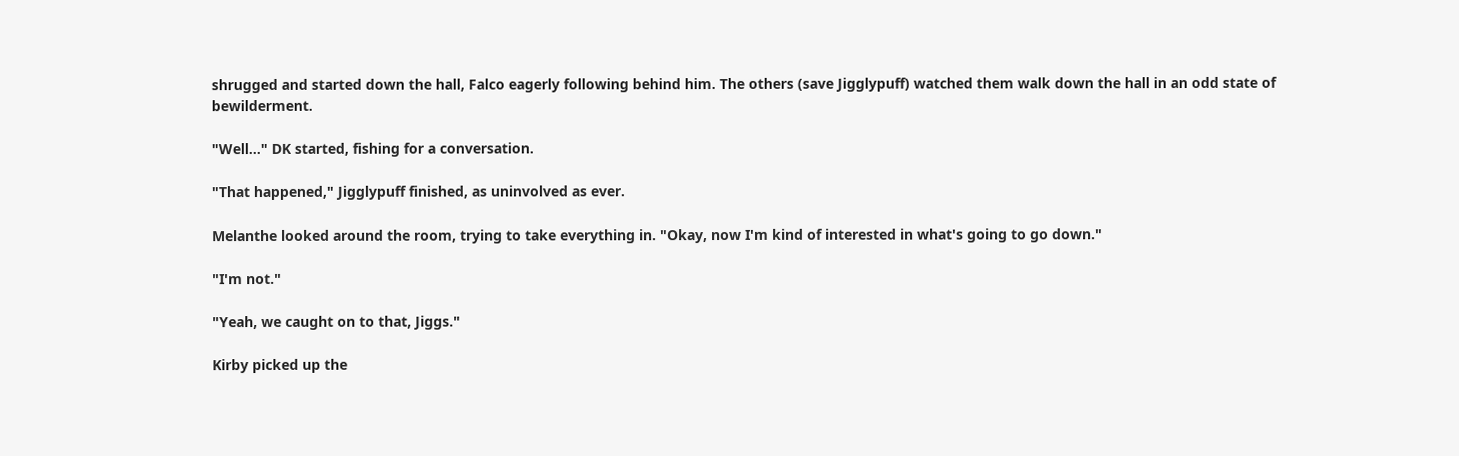shrugged and started down the hall, Falco eagerly following behind him. The others (save Jigglypuff) watched them walk down the hall in an odd state of bewilderment.

"Well…" DK started, fishing for a conversation.

"That happened," Jigglypuff finished, as uninvolved as ever.

Melanthe looked around the room, trying to take everything in. "Okay, now I'm kind of interested in what's going to go down."

"I'm not."

"Yeah, we caught on to that, Jiggs."

Kirby picked up the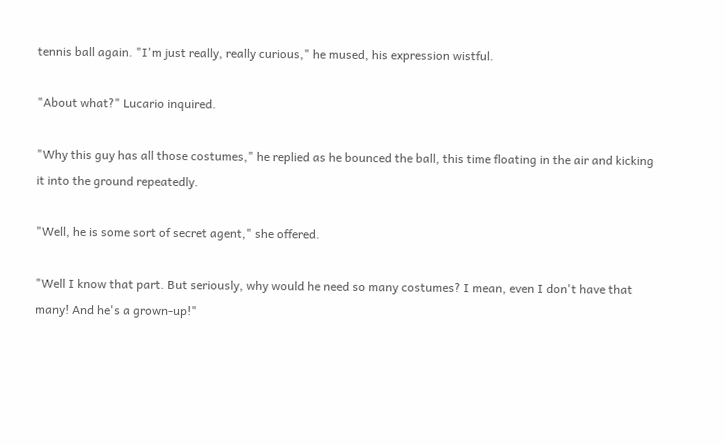tennis ball again. "I'm just really, really curious," he mused, his expression wistful.

"About what?" Lucario inquired.

"Why this guy has all those costumes," he replied as he bounced the ball, this time floating in the air and kicking it into the ground repeatedly.

"Well, he is some sort of secret agent," she offered.

"Well I know that part. But seriously, why would he need so many costumes? I mean, even I don't have that many! And he's a grown-up!"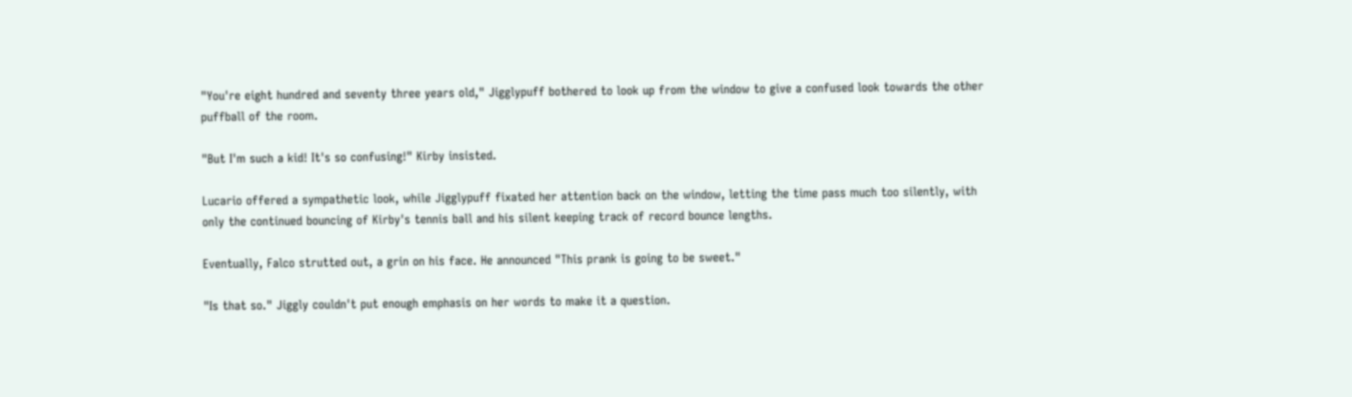"You're eight hundred and seventy three years old," Jigglypuff bothered to look up from the window to give a confused look towards the other puffball of the room.

"But I'm such a kid! It's so confusing!" Kirby insisted.

Lucario offered a sympathetic look, while Jigglypuff fixated her attention back on the window, letting the time pass much too silently, with only the continued bouncing of Kirby's tennis ball and his silent keeping track of record bounce lengths.

Eventually, Falco strutted out, a grin on his face. He announced "This prank is going to be sweet."

"Is that so." Jiggly couldn't put enough emphasis on her words to make it a question.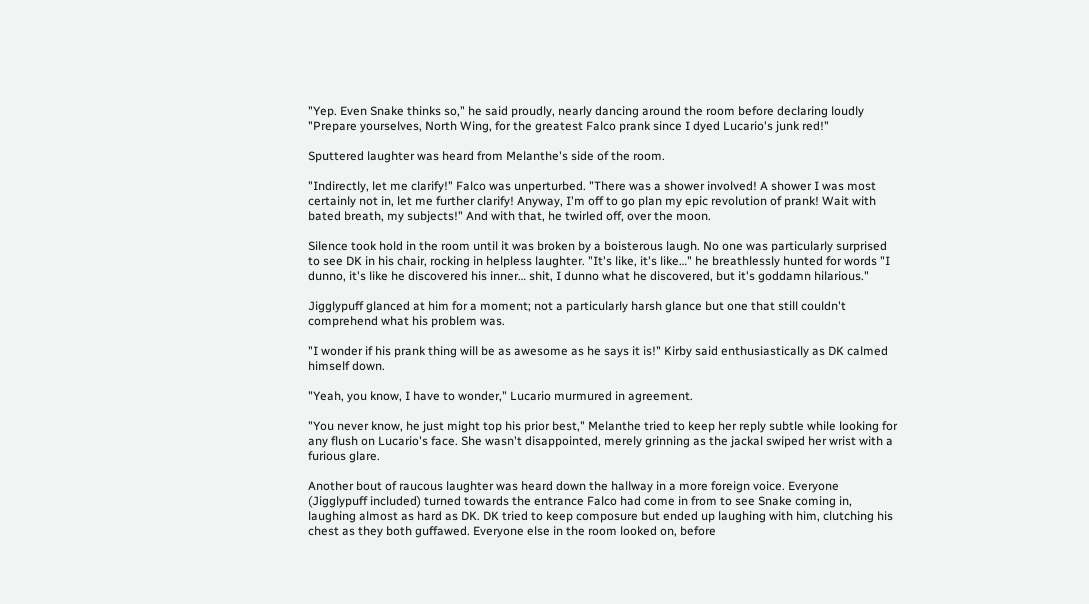"Yep. Even Snake thinks so," he said proudly, nearly dancing around the room before declaring loudly "Prepare yourselves, North Wing, for the greatest Falco prank since I dyed Lucario's junk red!"

Sputtered laughter was heard from Melanthe's side of the room.

"Indirectly, let me clarify!" Falco was unperturbed. "There was a shower involved! A shower I was most certainly not in, let me further clarify! Anyway, I'm off to go plan my epic revolution of prank! Wait with bated breath, my subjects!" And with that, he twirled off, over the moon.

Silence took hold in the room until it was broken by a boisterous laugh. No one was particularly surprised to see DK in his chair, rocking in helpless laughter. "It's like, it's like…" he breathlessly hunted for words "I dunno, it's like he discovered his inner… shit, I dunno what he discovered, but it's goddamn hilarious."

Jigglypuff glanced at him for a moment; not a particularly harsh glance but one that still couldn't comprehend what his problem was.

"I wonder if his prank thing will be as awesome as he says it is!" Kirby said enthusiastically as DK calmed himself down.

"Yeah, you know, I have to wonder," Lucario murmured in agreement.

"You never know, he just might top his prior best," Melanthe tried to keep her reply subtle while looking for any flush on Lucario's face. She wasn't disappointed, merely grinning as the jackal swiped her wrist with a furious glare.

Another bout of raucous laughter was heard down the hallway in a more foreign voice. Everyone (Jigglypuff included) turned towards the entrance Falco had come in from to see Snake coming in, laughing almost as hard as DK. DK tried to keep composure but ended up laughing with him, clutching his chest as they both guffawed. Everyone else in the room looked on, before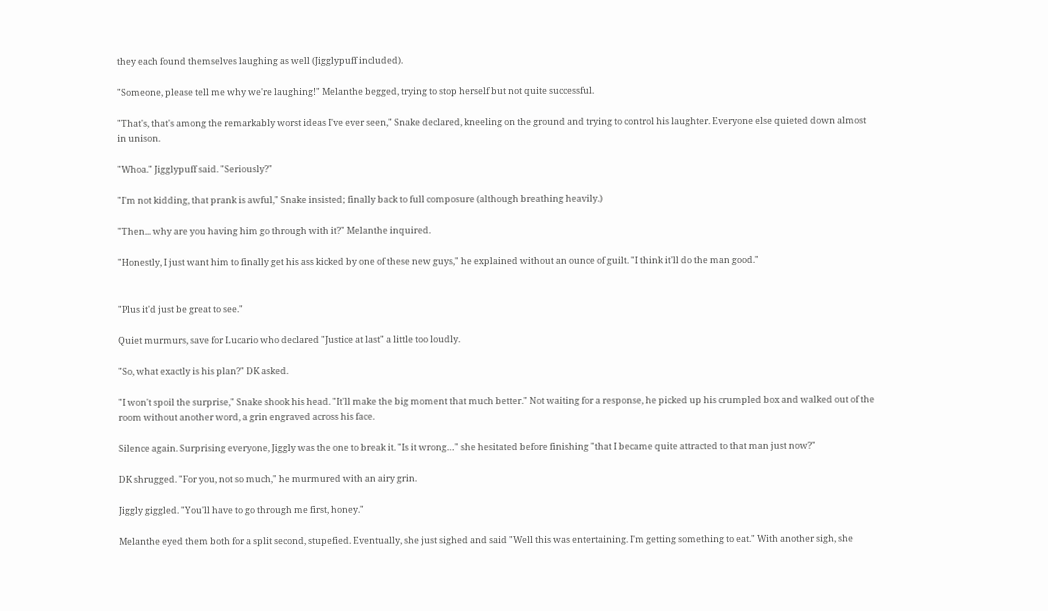they each found themselves laughing as well (Jigglypuff included).

"Someone, please tell me why we're laughing!" Melanthe begged, trying to stop herself but not quite successful.

"That's, that's among the remarkably worst ideas I've ever seen," Snake declared, kneeling on the ground and trying to control his laughter. Everyone else quieted down almost in unison.

"Whoa." Jigglypuff said. "Seriously?"

"I'm not kidding, that prank is awful," Snake insisted; finally back to full composure (although breathing heavily.)

"Then... why are you having him go through with it?" Melanthe inquired.

"Honestly, I just want him to finally get his ass kicked by one of these new guys," he explained without an ounce of guilt. "I think it'll do the man good."


"Plus it'd just be great to see."

Quiet murmurs, save for Lucario who declared "Justice at last" a little too loudly.

"So, what exactly is his plan?" DK asked.

"I won't spoil the surprise," Snake shook his head. "It'll make the big moment that much better." Not waiting for a response, he picked up his crumpled box and walked out of the room without another word, a grin engraved across his face.

Silence again. Surprising everyone, Jiggly was the one to break it. "Is it wrong…" she hesitated before finishing "that I became quite attracted to that man just now?"

DK shrugged. "For you, not so much," he murmured with an airy grin.

Jiggly giggled. "You'll have to go through me first, honey."

Melanthe eyed them both for a split second, stupefied. Eventually, she just sighed and said "Well this was entertaining. I'm getting something to eat." With another sigh, she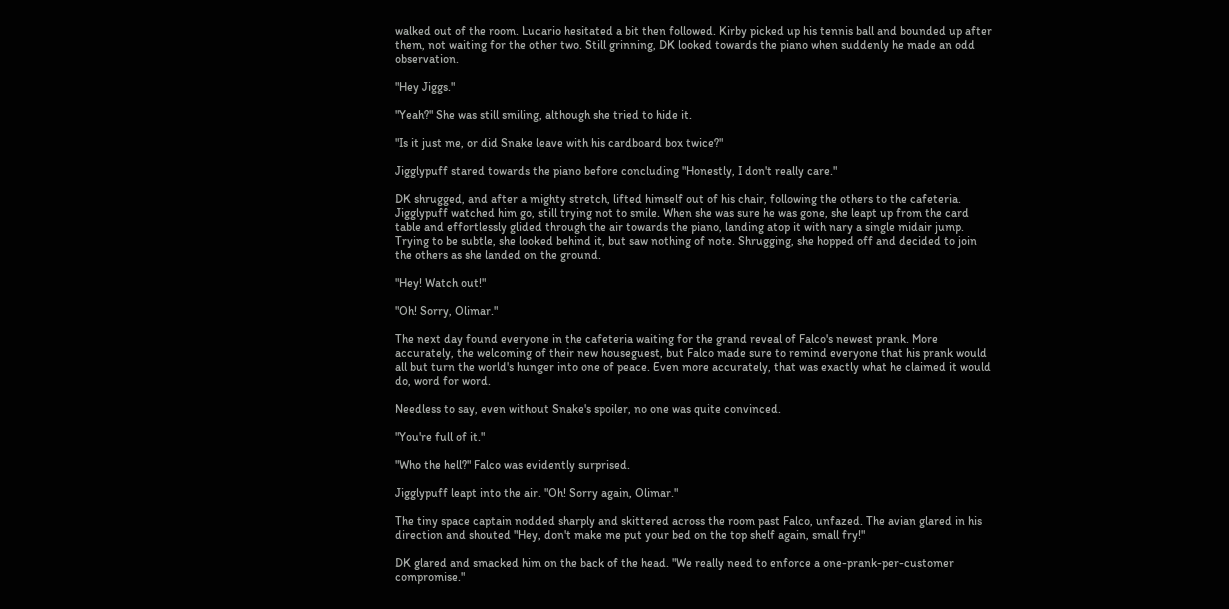walked out of the room. Lucario hesitated a bit then followed. Kirby picked up his tennis ball and bounded up after them, not waiting for the other two. Still grinning, DK looked towards the piano when suddenly he made an odd observation.

"Hey Jiggs."

"Yeah?" She was still smiling, although she tried to hide it.

"Is it just me, or did Snake leave with his cardboard box twice?"

Jigglypuff stared towards the piano before concluding "Honestly, I don't really care."

DK shrugged, and after a mighty stretch, lifted himself out of his chair, following the others to the cafeteria. Jigglypuff watched him go, still trying not to smile. When she was sure he was gone, she leapt up from the card table and effortlessly glided through the air towards the piano, landing atop it with nary a single midair jump. Trying to be subtle, she looked behind it, but saw nothing of note. Shrugging, she hopped off and decided to join the others as she landed on the ground.

"Hey! Watch out!"

"Oh! Sorry, Olimar."

The next day found everyone in the cafeteria waiting for the grand reveal of Falco's newest prank. More accurately, the welcoming of their new houseguest, but Falco made sure to remind everyone that his prank would all but turn the world's hunger into one of peace. Even more accurately, that was exactly what he claimed it would do, word for word.

Needless to say, even without Snake's spoiler, no one was quite convinced.

"You're full of it."

"Who the hell?" Falco was evidently surprised.

Jigglypuff leapt into the air. "Oh! Sorry again, Olimar."

The tiny space captain nodded sharply and skittered across the room past Falco, unfazed. The avian glared in his direction and shouted "Hey, don't make me put your bed on the top shelf again, small fry!"

DK glared and smacked him on the back of the head. "We really need to enforce a one-prank-per-customer compromise."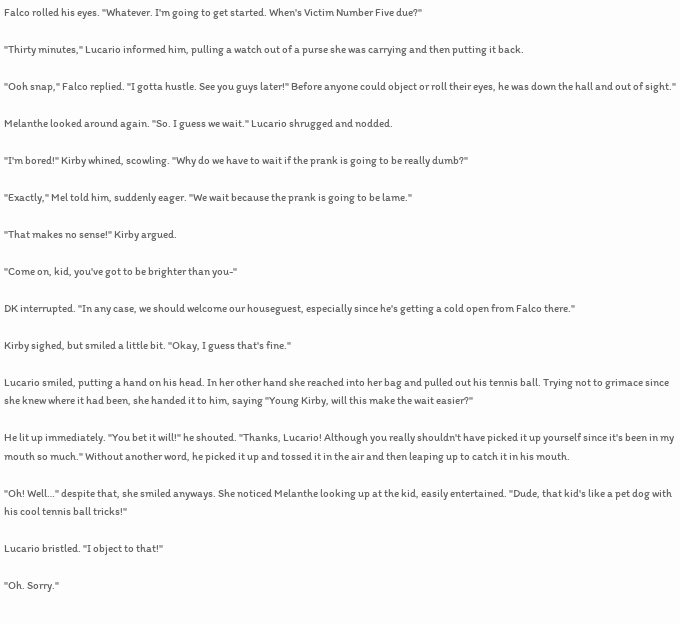Falco rolled his eyes. "Whatever. I'm going to get started. When's Victim Number Five due?"

"Thirty minutes," Lucario informed him, pulling a watch out of a purse she was carrying and then putting it back.

"Ooh snap," Falco replied. "I gotta hustle. See you guys later!" Before anyone could object or roll their eyes, he was down the hall and out of sight."

Melanthe looked around again. "So. I guess we wait." Lucario shrugged and nodded.

"I'm bored!" Kirby whined, scowling. "Why do we have to wait if the prank is going to be really dumb?"

"Exactly," Mel told him, suddenly eager. "We wait because the prank is going to be lame."

"That makes no sense!" Kirby argued.

"Come on, kid, you've got to be brighter than you-"

DK interrupted. "In any case, we should welcome our houseguest, especially since he's getting a cold open from Falco there."

Kirby sighed, but smiled a little bit. "Okay, I guess that's fine."

Lucario smiled, putting a hand on his head. In her other hand she reached into her bag and pulled out his tennis ball. Trying not to grimace since she knew where it had been, she handed it to him, saying "Young Kirby, will this make the wait easier?"

He lit up immediately. "You bet it will!" he shouted. "Thanks, Lucario! Although you really shouldn't have picked it up yourself since it's been in my mouth so much." Without another word, he picked it up and tossed it in the air and then leaping up to catch it in his mouth.

"Oh! Well…" despite that, she smiled anyways. She noticed Melanthe looking up at the kid, easily entertained. "Dude, that kid's like a pet dog with his cool tennis ball tricks!"

Lucario bristled. "I object to that!"

"Oh. Sorry."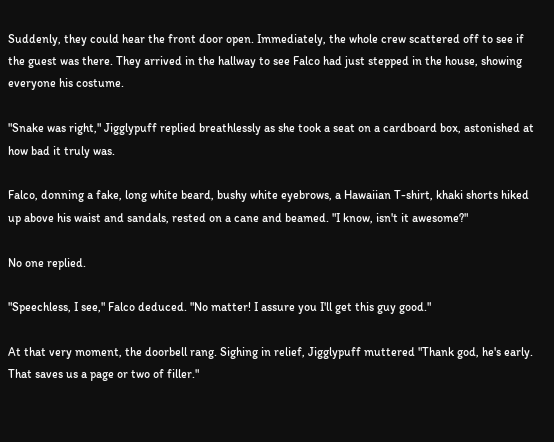Suddenly, they could hear the front door open. Immediately, the whole crew scattered off to see if the guest was there. They arrived in the hallway to see Falco had just stepped in the house, showing everyone his costume.

"Snake was right," Jigglypuff replied breathlessly as she took a seat on a cardboard box, astonished at how bad it truly was.

Falco, donning a fake, long white beard, bushy white eyebrows, a Hawaiian T-shirt, khaki shorts hiked up above his waist and sandals, rested on a cane and beamed. "I know, isn't it awesome?"

No one replied.

"Speechless, I see," Falco deduced. "No matter! I assure you I'll get this guy good."

At that very moment, the doorbell rang. Sighing in relief, Jigglypuff muttered "Thank god, he's early. That saves us a page or two of filler."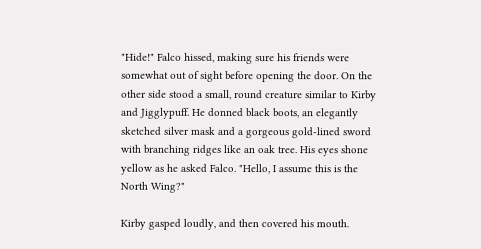"Hide!" Falco hissed, making sure his friends were somewhat out of sight before opening the door. On the other side stood a small, round creature similar to Kirby and Jigglypuff. He donned black boots, an elegantly sketched silver mask and a gorgeous gold-lined sword with branching ridges like an oak tree. His eyes shone yellow as he asked Falco. "Hello, I assume this is the North Wing?"

Kirby gasped loudly, and then covered his mouth.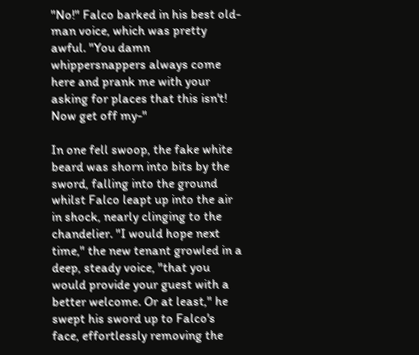"No!" Falco barked in his best old-man voice, which was pretty awful. "You damn whippersnappers always come here and prank me with your asking for places that this isn't! Now get off my-"

In one fell swoop, the fake white beard was shorn into bits by the sword, falling into the ground whilst Falco leapt up into the air in shock, nearly clinging to the chandelier. "I would hope next time," the new tenant growled in a deep, steady voice, "that you would provide your guest with a better welcome. Or at least," he swept his sword up to Falco's face, effortlessly removing the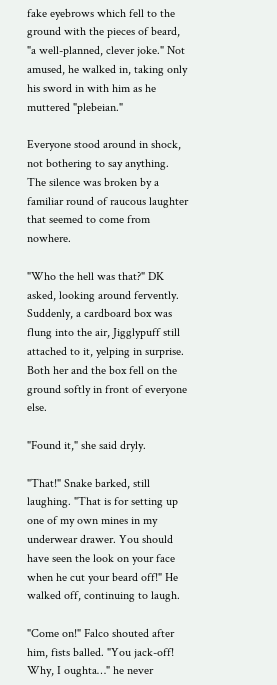fake eyebrows which fell to the ground with the pieces of beard, "a well-planned, clever joke." Not amused, he walked in, taking only his sword in with him as he muttered "plebeian."

Everyone stood around in shock, not bothering to say anything. The silence was broken by a familiar round of raucous laughter that seemed to come from nowhere.

"Who the hell was that?" DK asked, looking around fervently. Suddenly, a cardboard box was flung into the air, Jigglypuff still attached to it, yelping in surprise. Both her and the box fell on the ground softly in front of everyone else.

"Found it," she said dryly.

"That!" Snake barked, still laughing. "That is for setting up one of my own mines in my underwear drawer. You should have seen the look on your face when he cut your beard off!" He walked off, continuing to laugh.

"Come on!" Falco shouted after him, fists balled. "You jack-off! Why, I oughta…" he never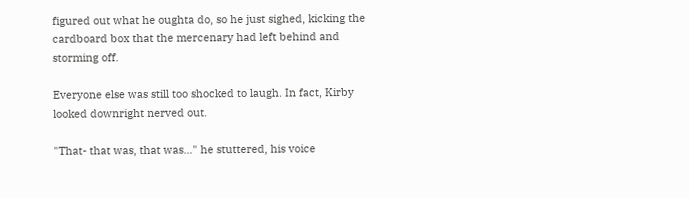figured out what he oughta do, so he just sighed, kicking the cardboard box that the mercenary had left behind and storming off.

Everyone else was still too shocked to laugh. In fact, Kirby looked downright nerved out.

"That- that was, that was…" he stuttered, his voice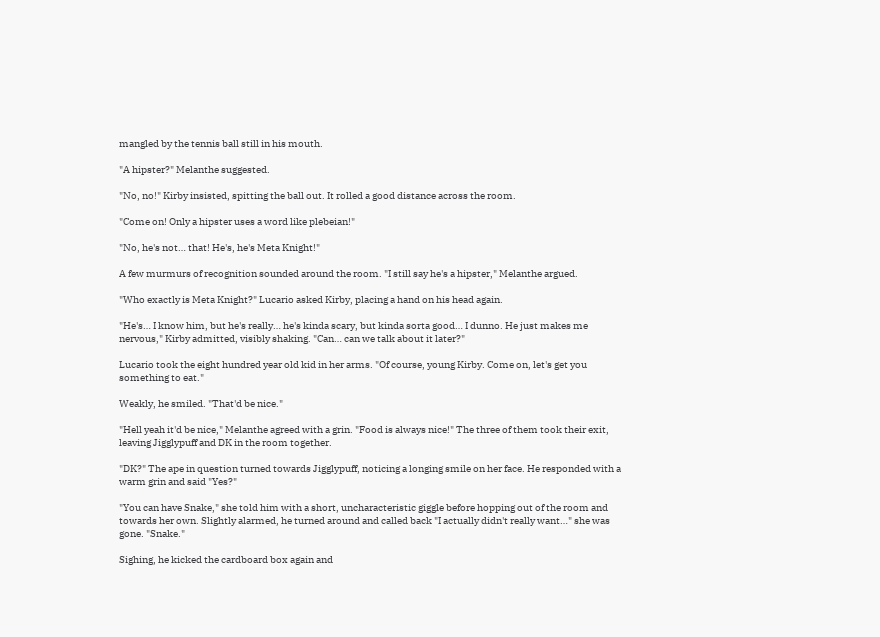mangled by the tennis ball still in his mouth.

"A hipster?" Melanthe suggested.

"No, no!" Kirby insisted, spitting the ball out. It rolled a good distance across the room.

"Come on! Only a hipster uses a word like plebeian!"

"No, he's not… that! He's, he's Meta Knight!"

A few murmurs of recognition sounded around the room. "I still say he's a hipster," Melanthe argued.

"Who exactly is Meta Knight?" Lucario asked Kirby, placing a hand on his head again.

"He's… I know him, but he's really… he's kinda scary, but kinda sorta good… I dunno. He just makes me nervous," Kirby admitted, visibly shaking. "Can… can we talk about it later?"

Lucario took the eight hundred year old kid in her arms. "Of course, young Kirby. Come on, let's get you something to eat."

Weakly, he smiled. "That'd be nice."

"Hell yeah it'd be nice," Melanthe agreed with a grin. "Food is always nice!" The three of them took their exit, leaving Jigglypuff and DK in the room together.

"DK?" The ape in question turned towards Jigglypuff, noticing a longing smile on her face. He responded with a warm grin and said "Yes?"

"You can have Snake," she told him with a short, uncharacteristic giggle before hopping out of the room and towards her own. Slightly alarmed, he turned around and called back "I actually didn't really want…" she was gone. "Snake."

Sighing, he kicked the cardboard box again and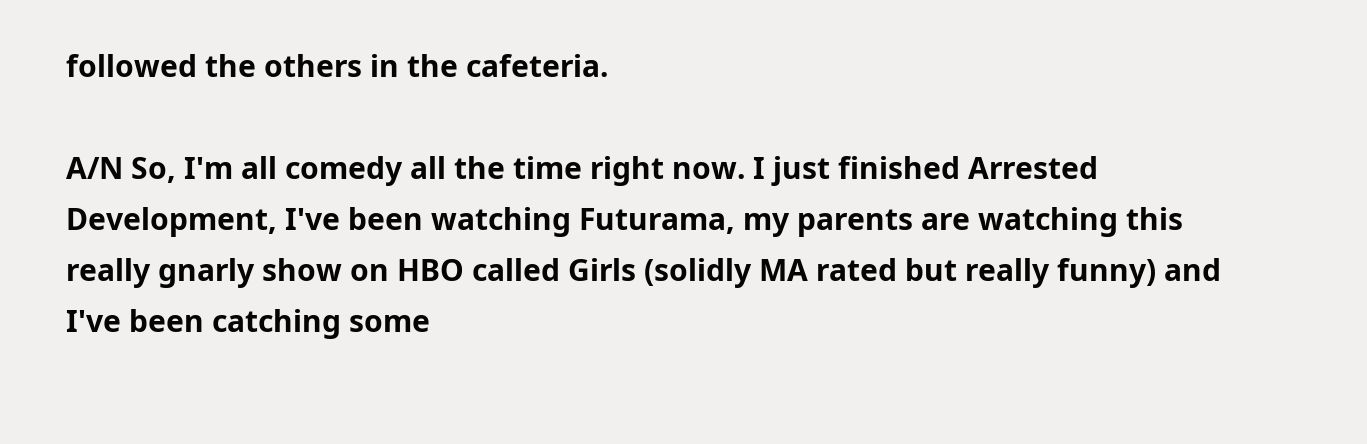followed the others in the cafeteria.

A/N So, I'm all comedy all the time right now. I just finished Arrested Development, I've been watching Futurama, my parents are watching this really gnarly show on HBO called Girls (solidly MA rated but really funny) and I've been catching some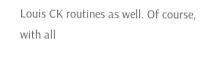Louis CK routines as well. Of course, with all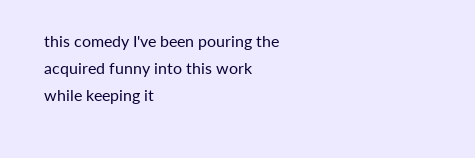this comedy I've been pouring the acquired funny into this work while keeping it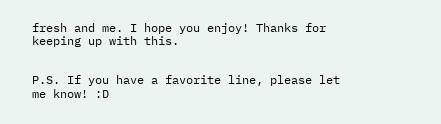fresh and me. I hope you enjoy! Thanks for keeping up with this.


P.S. If you have a favorite line, please let me know! :D